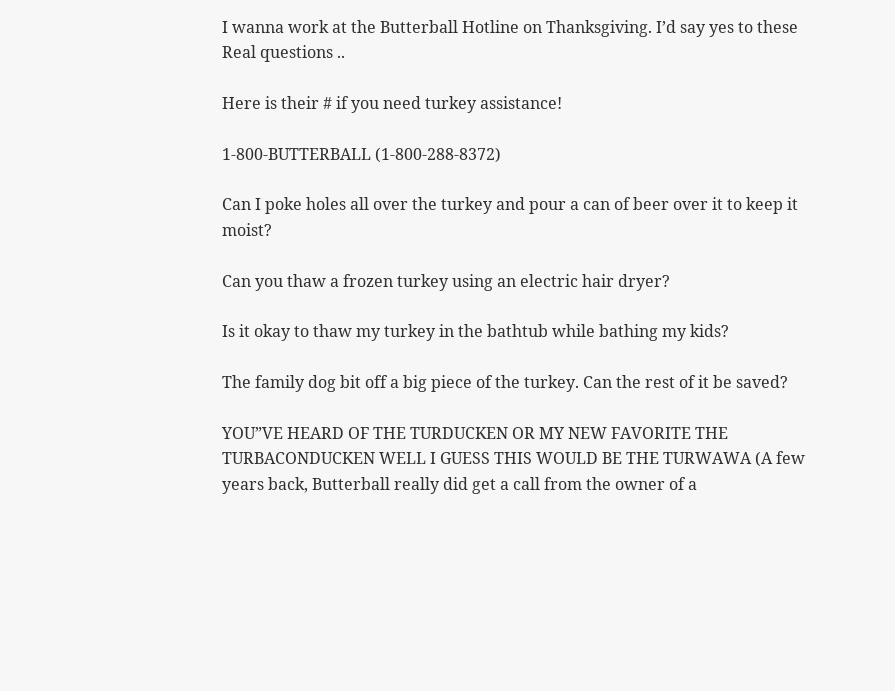I wanna work at the Butterball Hotline on Thanksgiving. I’d say yes to these Real questions ..

Here is their # if you need turkey assistance!

1-800-BUTTERBALL (1-800-288-8372)

Can I poke holes all over the turkey and pour a can of beer over it to keep it moist?

Can you thaw a frozen turkey using an electric hair dryer?

Is it okay to thaw my turkey in the bathtub while bathing my kids?

The family dog bit off a big piece of the turkey. Can the rest of it be saved?

YOU”VE HEARD OF THE TURDUCKEN OR MY NEW FAVORITE THE TURBACONDUCKEN WELL I GUESS THIS WOULD BE THE TURWAWA (A few years back, Butterball really did get a call from the owner of a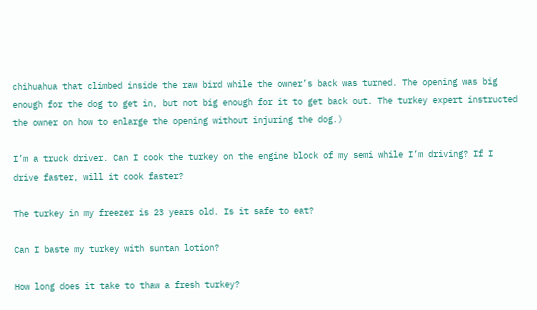chihuahua that climbed inside the raw bird while the owner’s back was turned. The opening was big enough for the dog to get in, but not big enough for it to get back out. The turkey expert instructed the owner on how to enlarge the opening without injuring the dog.)

I’m a truck driver. Can I cook the turkey on the engine block of my semi while I’m driving? If I drive faster, will it cook faster?

The turkey in my freezer is 23 years old. Is it safe to eat?

Can I baste my turkey with suntan lotion?

How long does it take to thaw a fresh turkey?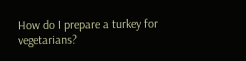How do I prepare a turkey for vegetarians?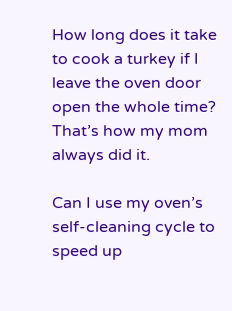How long does it take to cook a turkey if I leave the oven door open the whole time? That’s how my mom always did it.

Can I use my oven’s self-cleaning cycle to speed up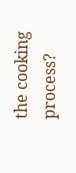the cooking process?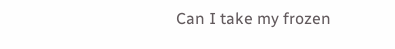Can I take my frozen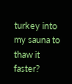turkey into my sauna to thaw it faster?